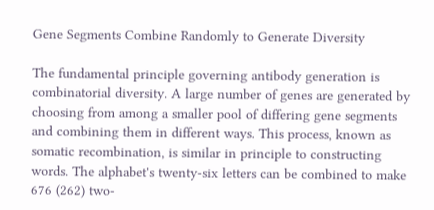Gene Segments Combine Randomly to Generate Diversity

The fundamental principle governing antibody generation is combinatorial diversity. A large number of genes are generated by choosing from among a smaller pool of differing gene segments and combining them in different ways. This process, known as somatic recombination, is similar in principle to constructing words. The alphabet's twenty-six letters can be combined to make 676 (262) two-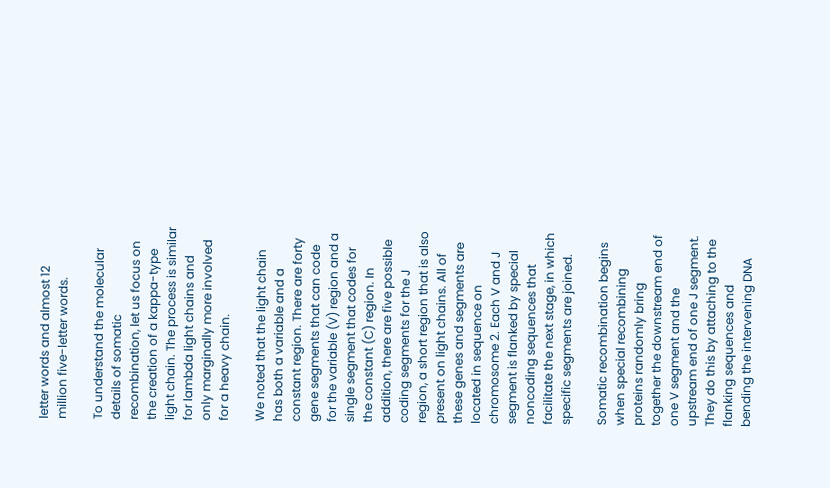letter words and almost 12 million five-letter words.

To understand the molecular details of somatic recombination, let us focus on the creation of a kappa-type light chain. The process is similar for lambda light chains and only marginally more involved for a heavy chain.

We noted that the light chain has both a variable and a constant region. There are forty gene segments that can code for the variable (V) region and a single segment that codes for the constant (C) region. In addition, there are five possible coding segments for the J region, a short region that is also present on light chains. All of these genes and segments are located in sequence on chromosome 2. Each V and J segment is flanked by special noncoding sequences that facilitate the next stage, in which specific segments are joined.

Somatic recombination begins when special recombining proteins randomly bring together the downstream end of one V segment and the upstream end of one J segment. They do this by attaching to the flanking sequences and bending the intervening DNA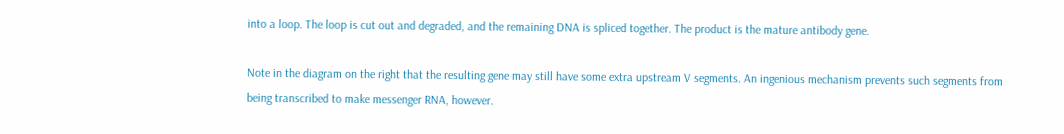into a loop. The loop is cut out and degraded, and the remaining DNA is spliced together. The product is the mature antibody gene.

Note in the diagram on the right that the resulting gene may still have some extra upstream V segments. An ingenious mechanism prevents such segments from being transcribed to make messenger RNA, however.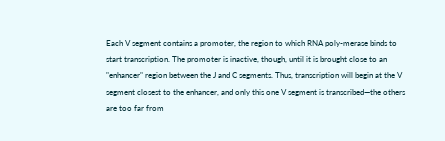Each V segment contains a promoter, the region to which RNA poly-merase binds to start transcription. The promoter is inactive, though, until it is brought close to an "enhancer" region between the J and C segments. Thus, transcription will begin at the V segment closest to the enhancer, and only this one V segment is transcribed—the others are too far from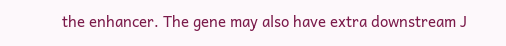the enhancer. The gene may also have extra downstream J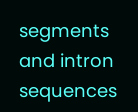segments and intron sequences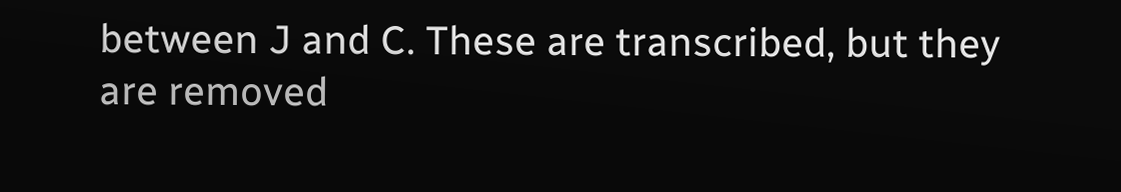between J and C. These are transcribed, but they are removed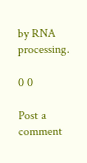by RNA processing.

0 0

Post a comment